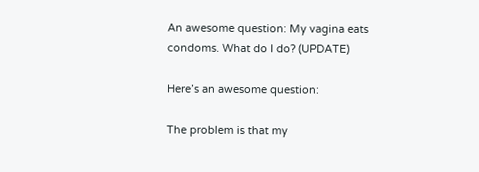An awesome question: My vagina eats condoms. What do I do? (UPDATE)

Here’s an awesome question:

The problem is that my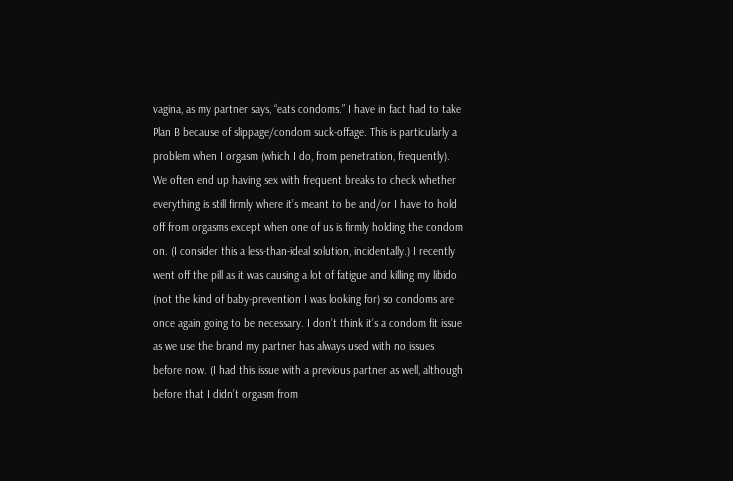vagina, as my partner says, “eats condoms.” I have in fact had to take Plan B because of slippage/condom suck-offage. This is particularly a problem when I orgasm (which I do, from penetration, frequently). We often end up having sex with frequent breaks to check whether everything is still firmly where it’s meant to be and/or I have to hold off from orgasms except when one of us is firmly holding the condom on. (I consider this a less-than-ideal solution, incidentally.) I recently went off the pill as it was causing a lot of fatigue and killing my libido (not the kind of baby-prevention I was looking for) so condoms are once again going to be necessary. I don’t think it’s a condom fit issue as we use the brand my partner has always used with no issues before now. (I had this issue with a previous partner as well, although before that I didn’t orgasm from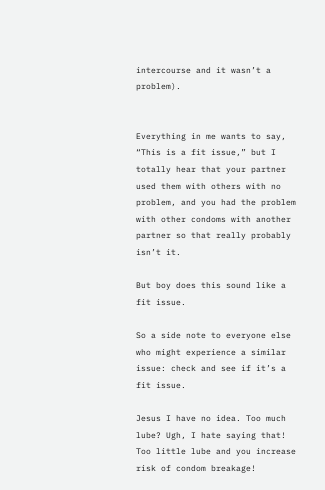intercourse and it wasn’t a problem).


Everything in me wants to say, “This is a fit issue,” but I totally hear that your partner used them with others with no problem, and you had the problem with other condoms with another partner so that really probably isn’t it.

But boy does this sound like a fit issue.

So a side note to everyone else who might experience a similar issue: check and see if it’s a fit issue.

Jesus I have no idea. Too much lube? Ugh, I hate saying that! Too little lube and you increase risk of condom breakage!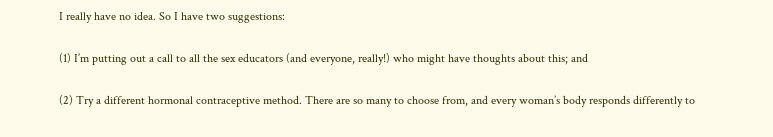I really have no idea. So I have two suggestions:

(1) I’m putting out a call to all the sex educators (and everyone, really!) who might have thoughts about this; and

(2) Try a different hormonal contraceptive method. There are so many to choose from, and every woman’s body responds differently to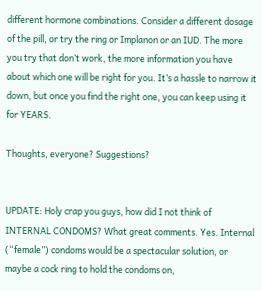different hormone combinations. Consider a different dosage of the pill, or try the ring or Implanon or an IUD. The more you try that don’t work, the more information you have about which one will be right for you. It’s a hassle to narrow it down, but once you find the right one, you can keep using it for YEARS.

Thoughts, everyone? Suggestions?


UPDATE: Holy crap you guys, how did I not think of INTERNAL CONDOMS? What great comments. Yes. Internal (“female”) condoms would be a spectacular solution, or maybe a cock ring to hold the condoms on,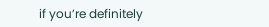if you’re definitely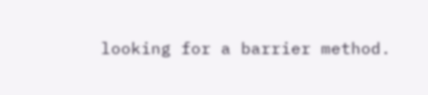looking for a barrier method.